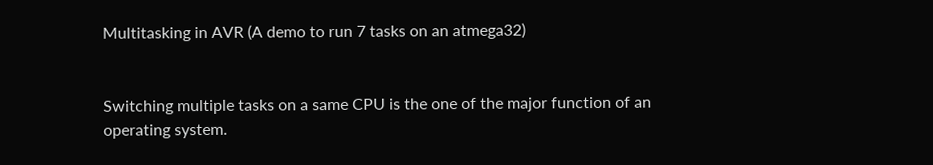Multitasking in AVR (A demo to run 7 tasks on an atmega32)


Switching multiple tasks on a same CPU is the one of the major function of an operating system.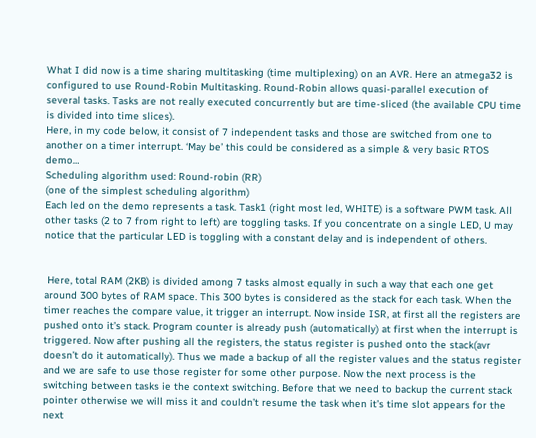What I did now is a time sharing multitasking (time multiplexing) on an AVR. Here an atmega32 is configured to use Round-Robin Multitasking. Round-Robin allows quasi-parallel execution of several tasks. Tasks are not really executed concurrently but are time-sliced (the available CPU time is divided into time slices).
Here, in my code below, it consist of 7 independent tasks and those are switched from one to another on a timer interrupt. ‘May be’ this could be considered as a simple & very basic RTOS demo…
Scheduling algorithm used: Round-robin (RR)
(one of the simplest scheduling algorithm)
Each led on the demo represents a task. Task1 (right most led, WHITE) is a software PWM task. All other tasks (2 to 7 from right to left) are toggling tasks. If you concentrate on a single LED, U may notice that the particular LED is toggling with a constant delay and is independent of others.


 Here, total RAM (2KB) is divided among 7 tasks almost equally in such a way that each one get around 300 bytes of RAM space. This 300 bytes is considered as the stack for each task. When the timer reaches the compare value, it trigger an interrupt. Now inside ISR, at first all the registers are pushed onto it’s stack. Program counter is already push (automatically) at first when the interrupt is triggered. Now after pushing all the registers, the status register is pushed onto the stack(avr doesn’t do it automatically). Thus we made a backup of all the register values and the status register and we are safe to use those register for some other purpose. Now the next process is the switching between tasks ie the context switching. Before that we need to backup the current stack pointer otherwise we will miss it and couldn’t resume the task when it’s time slot appears for the next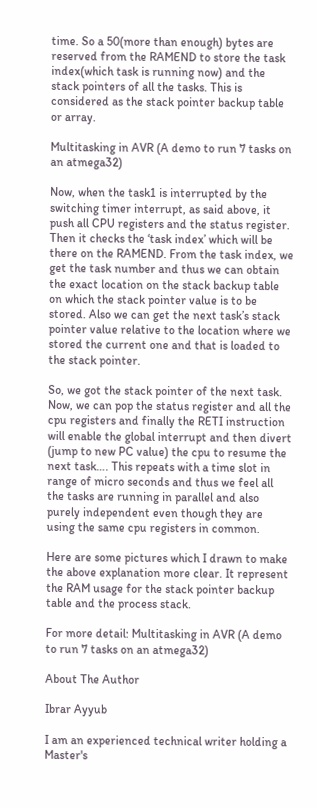time. So a 50(more than enough) bytes are reserved from the RAMEND to store the task index(which task is running now) and the stack pointers of all the tasks. This is considered as the stack pointer backup table or array.

Multitasking in AVR (A demo to run 7 tasks on an atmega32)

Now, when the task1 is interrupted by the switching timer interrupt, as said above, it push all CPU registers and the status register. Then it checks the ‘task index’ which will be there on the RAMEND. From the task index, we get the task number and thus we can obtain the exact location on the stack backup table on which the stack pointer value is to be stored. Also we can get the next task’s stack pointer value relative to the location where we stored the current one and that is loaded to the stack pointer.

So, we got the stack pointer of the next task. Now, we can pop the status register and all the cpu registers and finally the RETI instruction will enable the global interrupt and then divert (jump to new PC value) the cpu to resume the next task…. This repeats with a time slot in range of micro seconds and thus we feel all the tasks are running in parallel and also purely independent even though they are using the same cpu registers in common.

Here are some pictures which I drawn to make the above explanation more clear. It represent the RAM usage for the stack pointer backup table and the process stack.

For more detail: Multitasking in AVR (A demo to run 7 tasks on an atmega32)

About The Author

Ibrar Ayyub

I am an experienced technical writer holding a Master's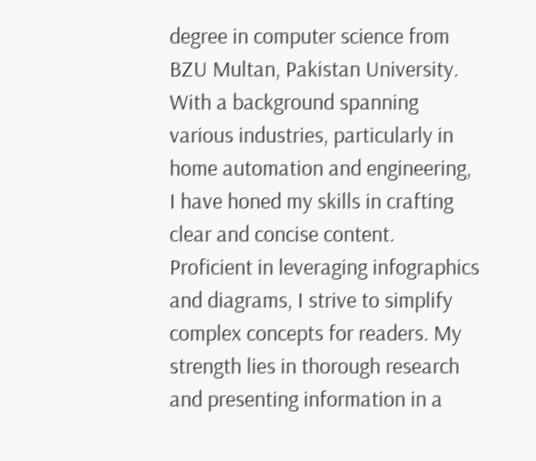degree in computer science from BZU Multan, Pakistan University. With a background spanning various industries, particularly in home automation and engineering, I have honed my skills in crafting clear and concise content. Proficient in leveraging infographics and diagrams, I strive to simplify complex concepts for readers. My strength lies in thorough research and presenting information in a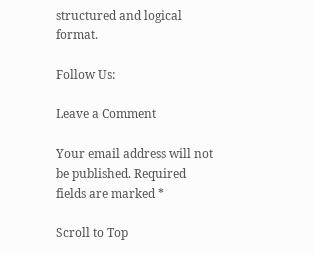structured and logical format.

Follow Us:

Leave a Comment

Your email address will not be published. Required fields are marked *

Scroll to Top